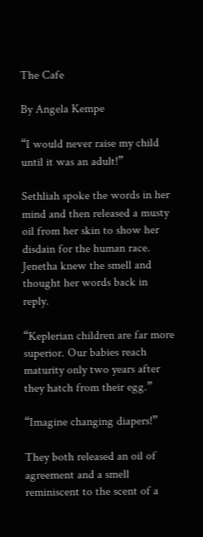The Cafe

By Angela Kempe

“I would never raise my child until it was an adult!”

Sethliah spoke the words in her mind and then released a musty oil from her skin to show her disdain for the human race. Jenetha knew the smell and thought her words back in reply.

“Keplerian children are far more superior. Our babies reach maturity only two years after they hatch from their egg.”

“Imagine changing diapers!”

They both released an oil of agreement and a smell reminiscent to the scent of a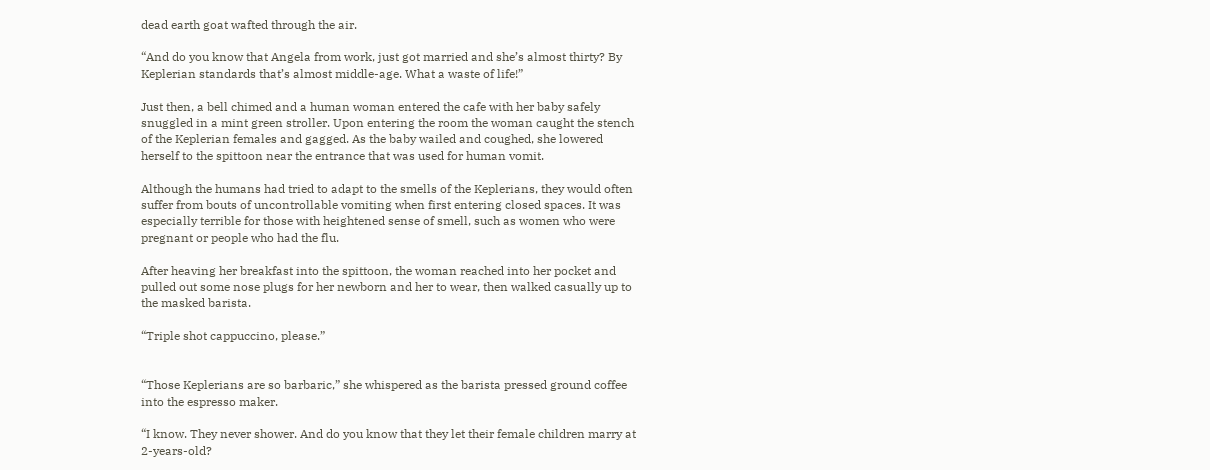dead earth goat wafted through the air.

“And do you know that Angela from work, just got married and she’s almost thirty? By Keplerian standards that’s almost middle-age. What a waste of life!”

Just then, a bell chimed and a human woman entered the cafe with her baby safely snuggled in a mint green stroller. Upon entering the room the woman caught the stench of the Keplerian females and gagged. As the baby wailed and coughed, she lowered herself to the spittoon near the entrance that was used for human vomit.

Although the humans had tried to adapt to the smells of the Keplerians, they would often suffer from bouts of uncontrollable vomiting when first entering closed spaces. It was especially terrible for those with heightened sense of smell, such as women who were pregnant or people who had the flu.

After heaving her breakfast into the spittoon, the woman reached into her pocket and pulled out some nose plugs for her newborn and her to wear, then walked casually up to the masked barista.

“Triple shot cappuccino, please.”


“Those Keplerians are so barbaric,” she whispered as the barista pressed ground coffee into the espresso maker.

“I know. They never shower. And do you know that they let their female children marry at 2-years-old?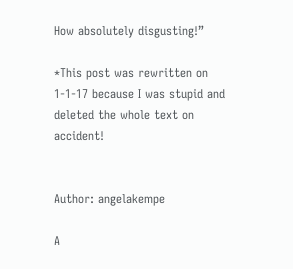How absolutely disgusting!”

*This post was rewritten on 1-1-17 because I was stupid and deleted the whole text on accident!


Author: angelakempe

A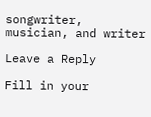songwriter, musician, and writer

Leave a Reply

Fill in your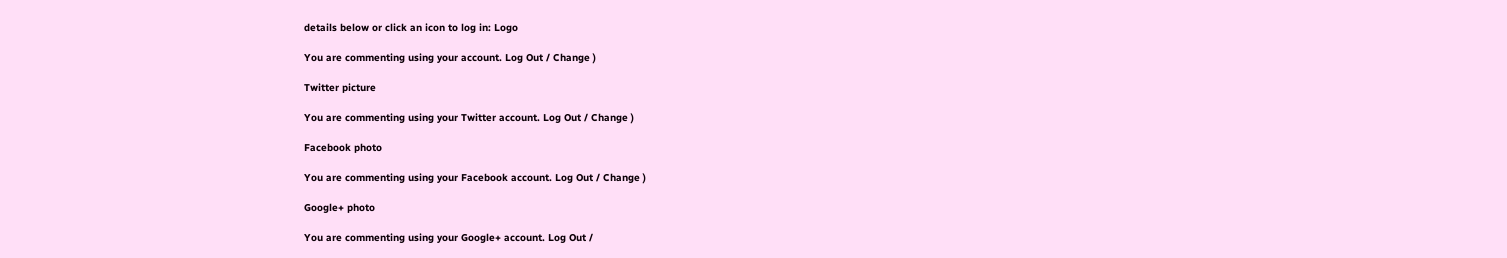details below or click an icon to log in: Logo

You are commenting using your account. Log Out / Change )

Twitter picture

You are commenting using your Twitter account. Log Out / Change )

Facebook photo

You are commenting using your Facebook account. Log Out / Change )

Google+ photo

You are commenting using your Google+ account. Log Out /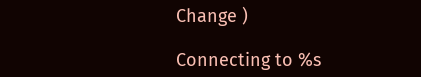Change )

Connecting to %s